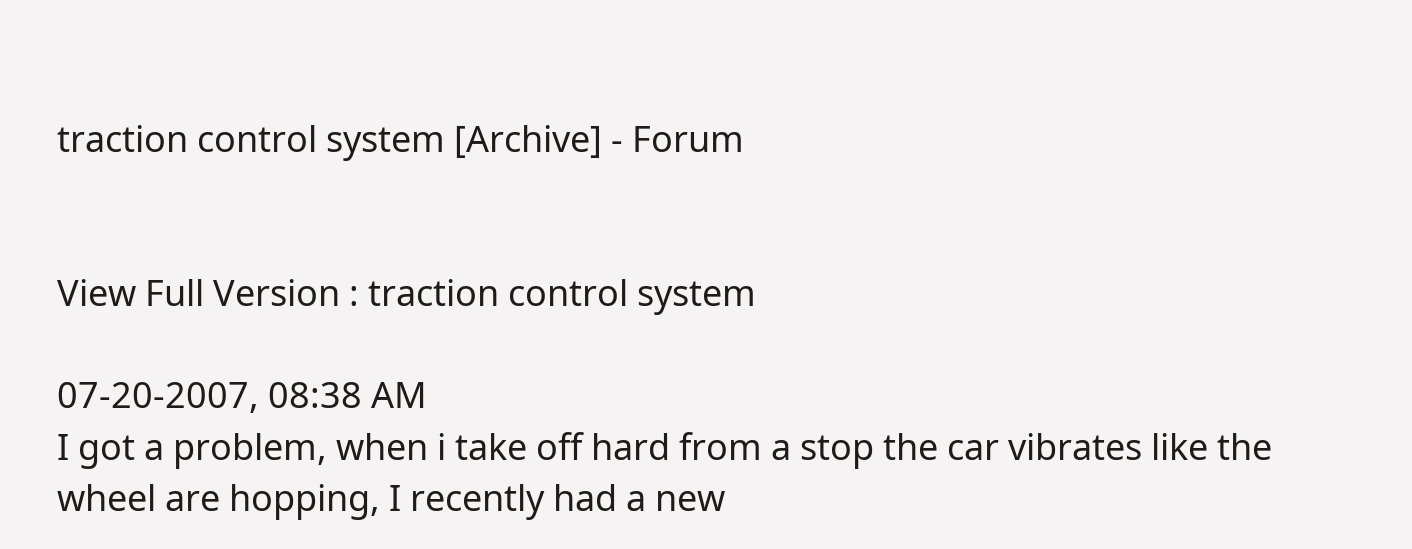traction control system [Archive] - Forum


View Full Version : traction control system

07-20-2007, 08:38 AM
I got a problem, when i take off hard from a stop the car vibrates like the wheel are hopping, I recently had a new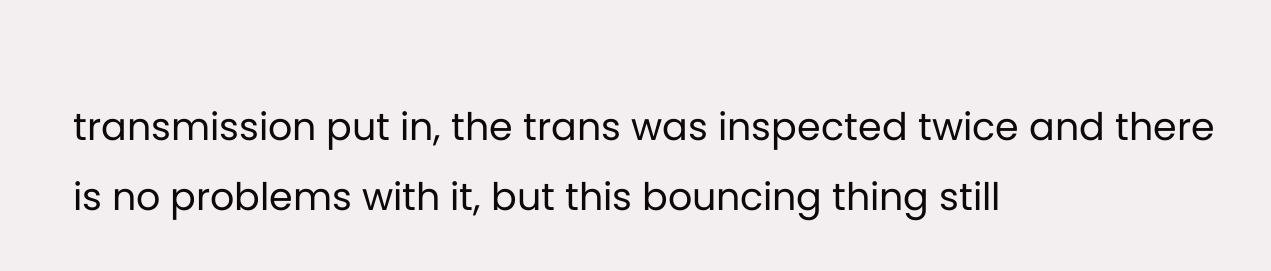transmission put in, the trans was inspected twice and there is no problems with it, but this bouncing thing still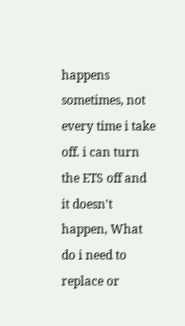happens sometimes, not every time i take off. i can turn the ETS off and it doesn't happen, What do i need to replace or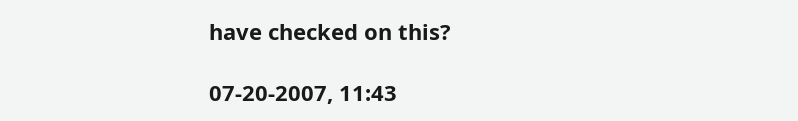have checked on this?

07-20-2007, 11:43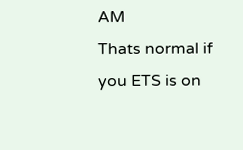AM
Thats normal if you ETS is on